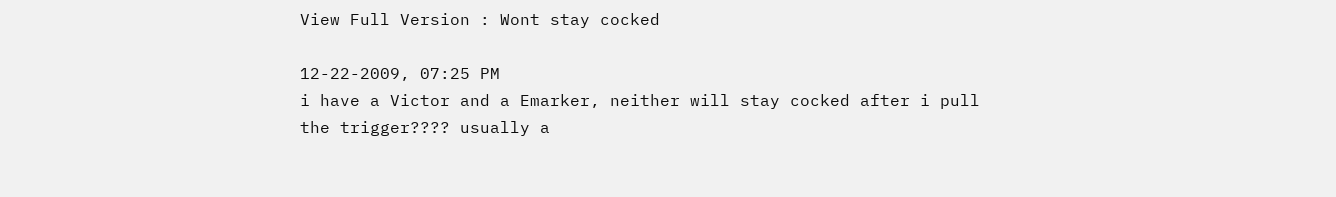View Full Version : Wont stay cocked

12-22-2009, 07:25 PM
i have a Victor and a Emarker, neither will stay cocked after i pull the trigger???? usually a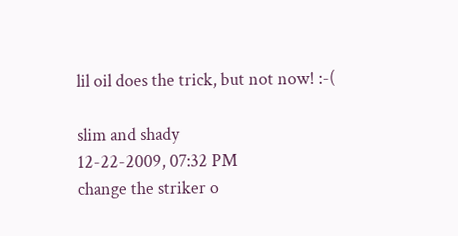lil oil does the trick, but not now! :-(

slim and shady
12-22-2009, 07:32 PM
change the striker o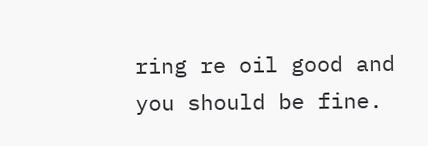ring re oil good and you should be fine.